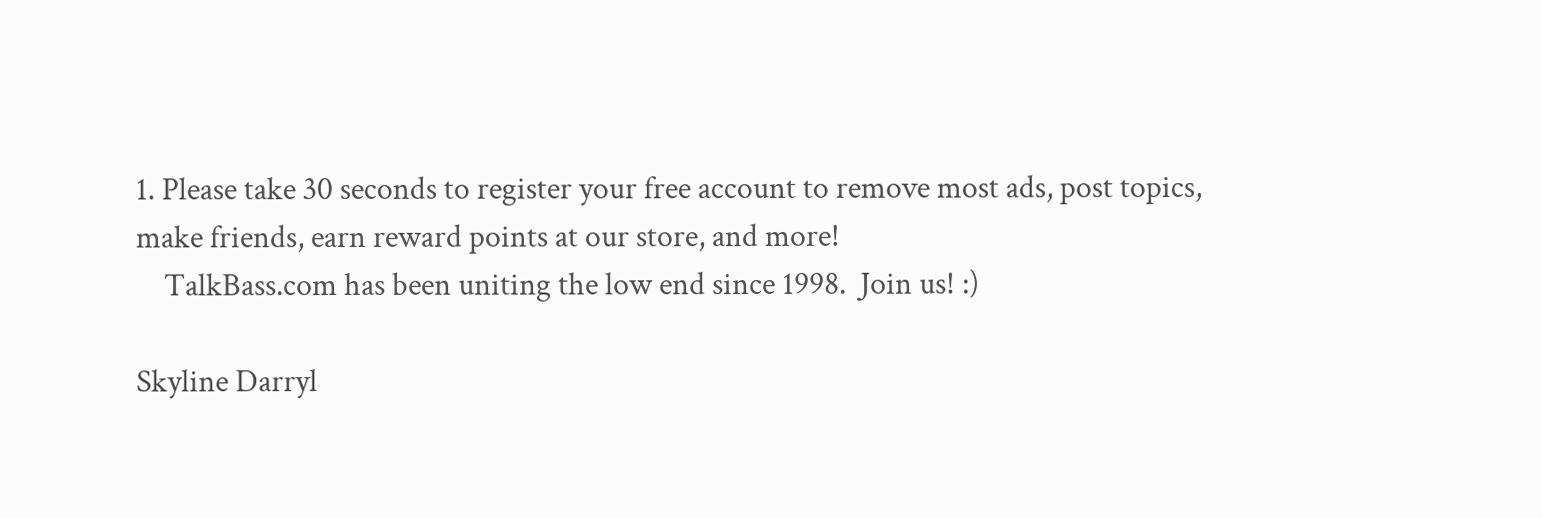1. Please take 30 seconds to register your free account to remove most ads, post topics, make friends, earn reward points at our store, and more!
    TalkBass.com has been uniting the low end since 1998.  Join us! :)

Skyline Darryl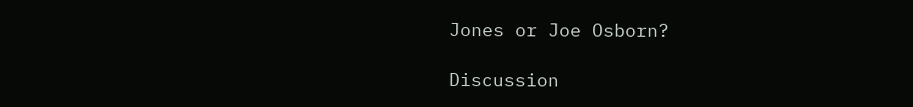Jones or Joe Osborn?

Discussion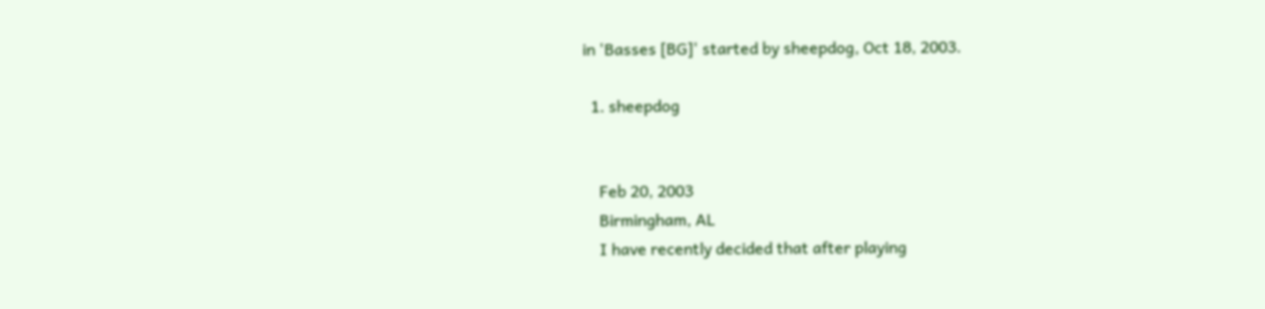in 'Basses [BG]' started by sheepdog, Oct 18, 2003.

  1. sheepdog


    Feb 20, 2003
    Birmingham, AL
    I have recently decided that after playing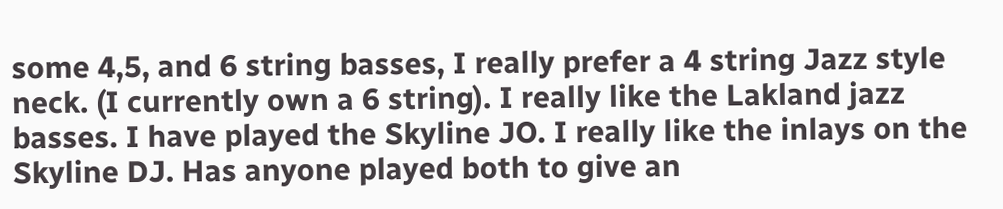some 4,5, and 6 string basses, I really prefer a 4 string Jazz style neck. (I currently own a 6 string). I really like the Lakland jazz basses. I have played the Skyline JO. I really like the inlays on the Skyline DJ. Has anyone played both to give an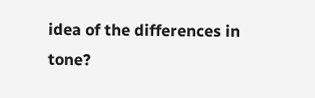idea of the differences in tone?